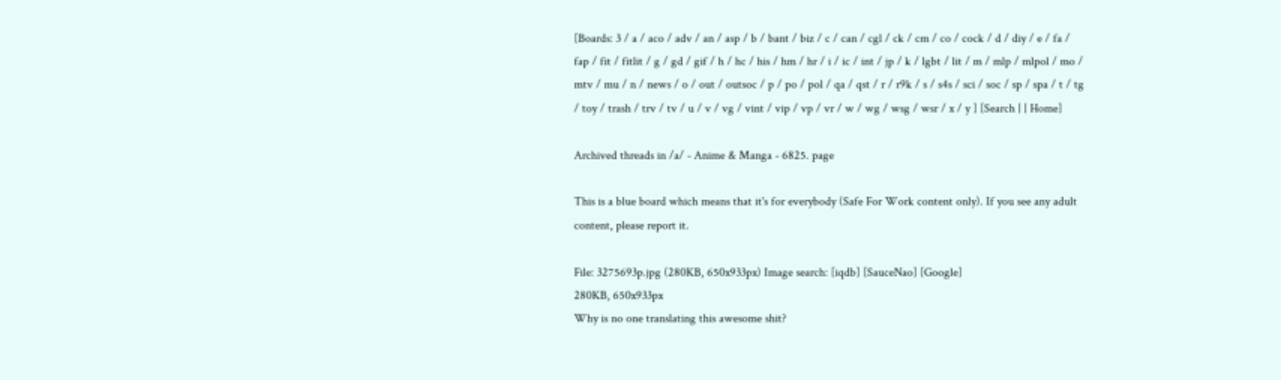[Boards: 3 / a / aco / adv / an / asp / b / bant / biz / c / can / cgl / ck / cm / co / cock / d / diy / e / fa / fap / fit / fitlit / g / gd / gif / h / hc / his / hm / hr / i / ic / int / jp / k / lgbt / lit / m / mlp / mlpol / mo / mtv / mu / n / news / o / out / outsoc / p / po / pol / qa / qst / r / r9k / s / s4s / sci / soc / sp / spa / t / tg / toy / trash / trv / tv / u / v / vg / vint / vip / vp / vr / w / wg / wsg / wsr / x / y ] [Search | | Home]

Archived threads in /a/ - Anime & Manga - 6825. page

This is a blue board which means that it's for everybody (Safe For Work content only). If you see any adult content, please report it.

File: 3275693p.jpg (280KB, 650x933px) Image search: [iqdb] [SauceNao] [Google]
280KB, 650x933px
Why is no one translating this awesome shit?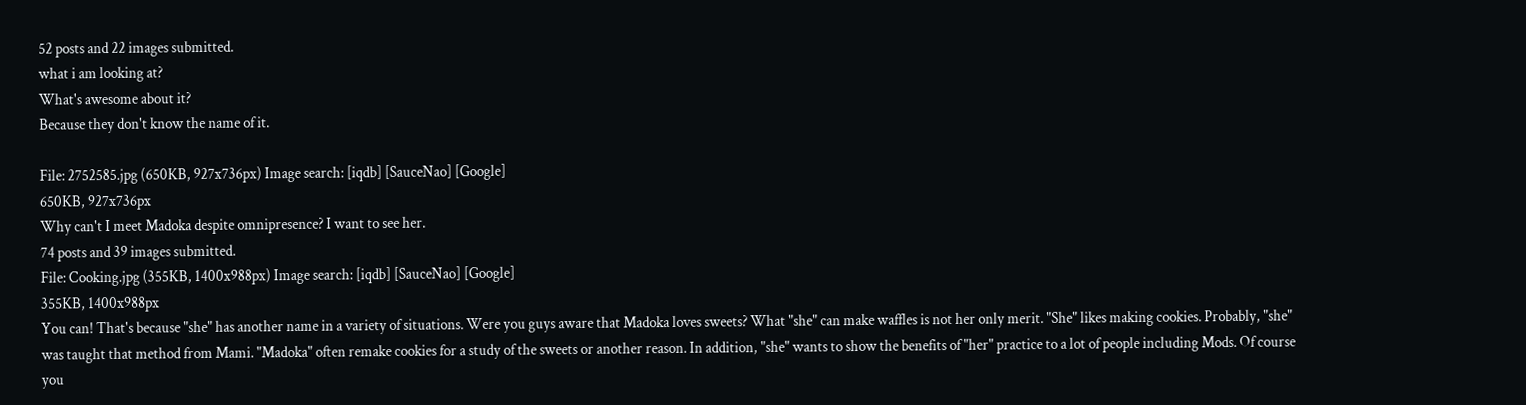52 posts and 22 images submitted.
what i am looking at?
What's awesome about it?
Because they don't know the name of it.

File: 2752585.jpg (650KB, 927x736px) Image search: [iqdb] [SauceNao] [Google]
650KB, 927x736px
Why can't I meet Madoka despite omnipresence? I want to see her.
74 posts and 39 images submitted.
File: Cooking.jpg (355KB, 1400x988px) Image search: [iqdb] [SauceNao] [Google]
355KB, 1400x988px
You can! That's because "she" has another name in a variety of situations. Were you guys aware that Madoka loves sweets? What "she" can make waffles is not her only merit. "She" likes making cookies. Probably, "she" was taught that method from Mami. "Madoka" often remake cookies for a study of the sweets or another reason. In addition, "she" wants to show the benefits of "her" practice to a lot of people including Mods. Of course you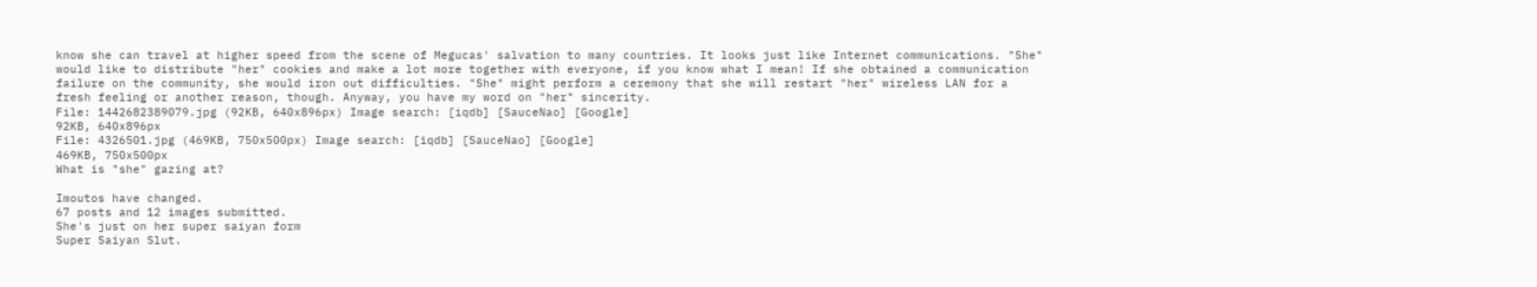know she can travel at higher speed from the scene of Megucas' salvation to many countries. It looks just like Internet communications. "She" would like to distribute "her" cookies and make a lot more together with everyone, if you know what I mean! If she obtained a communication failure on the community, she would iron out difficulties. "She" might perform a ceremony that she will restart "her" wireless LAN for a fresh feeling or another reason, though. Anyway, you have my word on "her" sincerity.
File: 1442682389079.jpg (92KB, 640x896px) Image search: [iqdb] [SauceNao] [Google]
92KB, 640x896px
File: 4326501.jpg (469KB, 750x500px) Image search: [iqdb] [SauceNao] [Google]
469KB, 750x500px
What is "she" gazing at?

Imoutos have changed.
67 posts and 12 images submitted.
She's just on her super saiyan form
Super Saiyan Slut.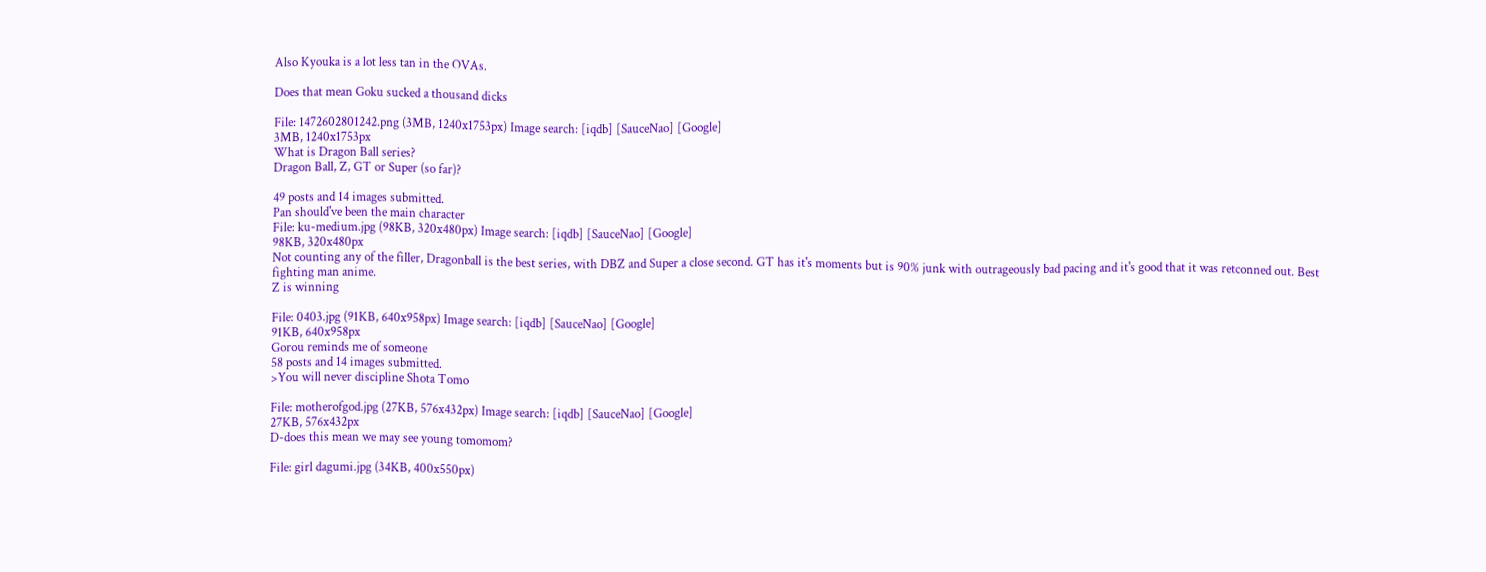Also Kyouka is a lot less tan in the OVAs.

Does that mean Goku sucked a thousand dicks

File: 1472602801242.png (3MB, 1240x1753px) Image search: [iqdb] [SauceNao] [Google]
3MB, 1240x1753px
What is Dragon Ball series?
Dragon Ball, Z, GT or Super (so far)?

49 posts and 14 images submitted.
Pan should've been the main character
File: ku-medium.jpg (98KB, 320x480px) Image search: [iqdb] [SauceNao] [Google]
98KB, 320x480px
Not counting any of the filler, Dragonball is the best series, with DBZ and Super a close second. GT has it's moments but is 90% junk with outrageously bad pacing and it's good that it was retconned out. Best fighting man anime.
Z is winning

File: 0403.jpg (91KB, 640x958px) Image search: [iqdb] [SauceNao] [Google]
91KB, 640x958px
Gorou reminds me of someone
58 posts and 14 images submitted.
>You will never discipline Shota Tomo

File: motherofgod.jpg (27KB, 576x432px) Image search: [iqdb] [SauceNao] [Google]
27KB, 576x432px
D-does this mean we may see young tomomom?

File: girl dagumi.jpg (34KB, 400x550px)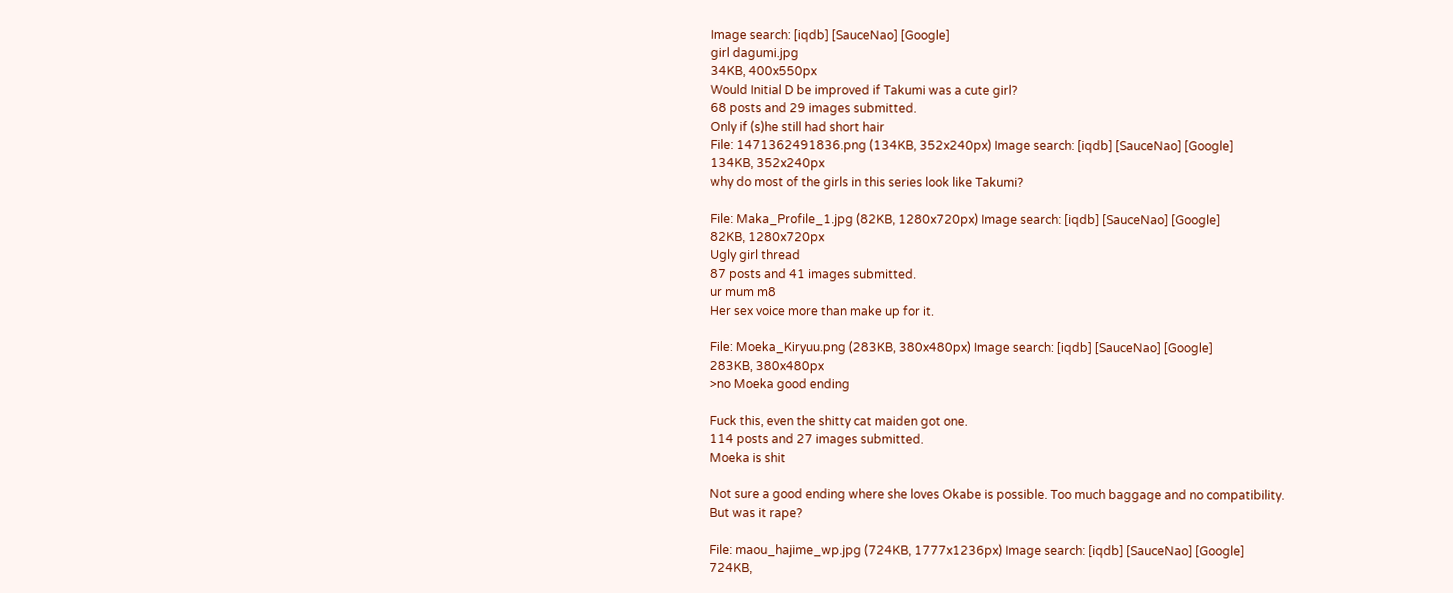Image search: [iqdb] [SauceNao] [Google]
girl dagumi.jpg
34KB, 400x550px
Would Initial D be improved if Takumi was a cute girl?
68 posts and 29 images submitted.
Only if (s)he still had short hair
File: 1471362491836.png (134KB, 352x240px) Image search: [iqdb] [SauceNao] [Google]
134KB, 352x240px
why do most of the girls in this series look like Takumi?

File: Maka_Profile_1.jpg (82KB, 1280x720px) Image search: [iqdb] [SauceNao] [Google]
82KB, 1280x720px
Ugly girl thread
87 posts and 41 images submitted.
ur mum m8
Her sex voice more than make up for it.

File: Moeka_Kiryuu.png (283KB, 380x480px) Image search: [iqdb] [SauceNao] [Google]
283KB, 380x480px
>no Moeka good ending

Fuck this, even the shitty cat maiden got one.
114 posts and 27 images submitted.
Moeka is shit

Not sure a good ending where she loves Okabe is possible. Too much baggage and no compatibility.
But was it rape?

File: maou_hajime_wp.jpg (724KB, 1777x1236px) Image search: [iqdb] [SauceNao] [Google]
724KB,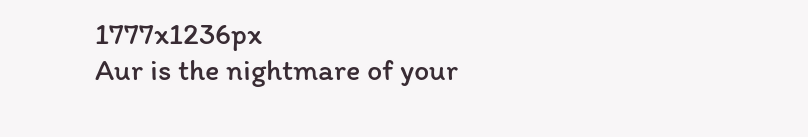1777x1236px
Aur is the nightmare of your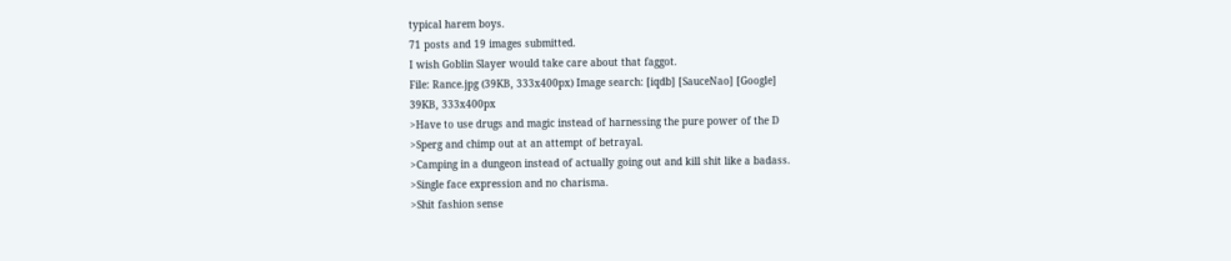typical harem boys.
71 posts and 19 images submitted.
I wish Goblin Slayer would take care about that faggot.
File: Rance.jpg (39KB, 333x400px) Image search: [iqdb] [SauceNao] [Google]
39KB, 333x400px
>Have to use drugs and magic instead of harnessing the pure power of the D
>Sperg and chimp out at an attempt of betrayal.
>Camping in a dungeon instead of actually going out and kill shit like a badass.
>Single face expression and no charisma.
>Shit fashion sense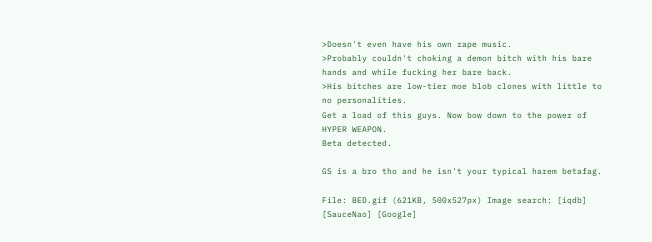>Doesn't even have his own rape music.
>Probably couldn't choking a demon bitch with his bare hands and while fucking her bare back.
>His bitches are low-tier moe blob clones with little to no personalities.
Get a load of this guys. Now bow down to the power of HYPER WEAPON.
Beta detected.

GS is a bro tho and he isn't your typical harem betafag.

File: BED.gif (621KB, 500x527px) Image search: [iqdb] [SauceNao] [Google]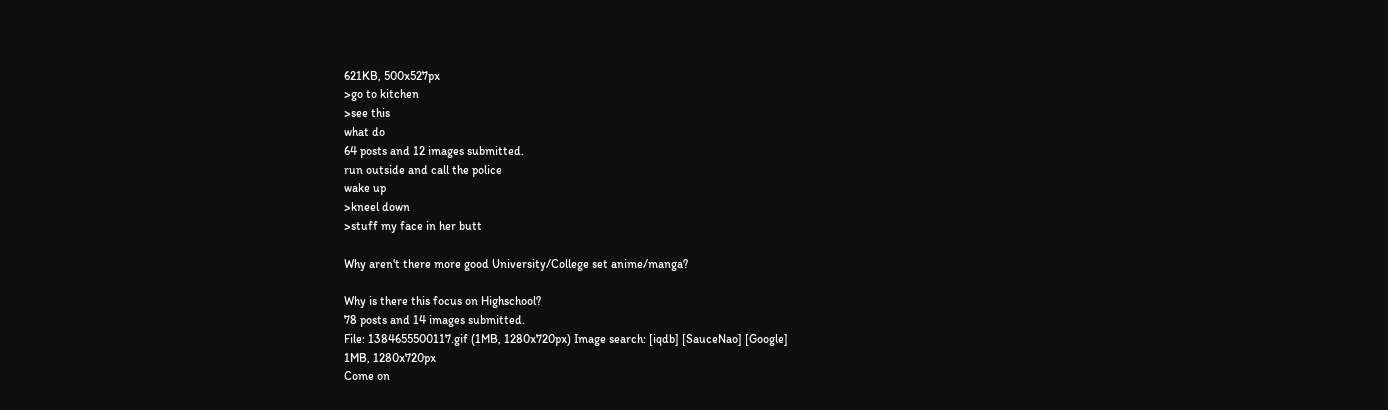621KB, 500x527px
>go to kitchen
>see this
what do
64 posts and 12 images submitted.
run outside and call the police
wake up
>kneel down
>stuff my face in her butt

Why aren't there more good University/College set anime/manga?

Why is there this focus on Highschool?
78 posts and 14 images submitted.
File: 1384655500117.gif (1MB, 1280x720px) Image search: [iqdb] [SauceNao] [Google]
1MB, 1280x720px
Come on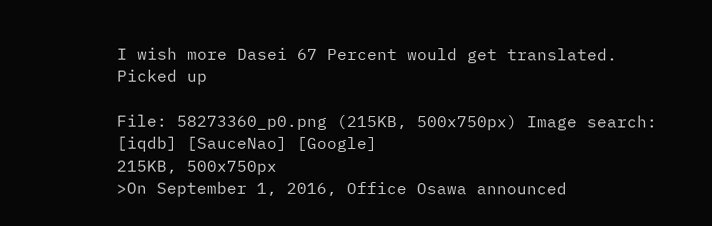I wish more Dasei 67 Percent would get translated.
Picked up

File: 58273360_p0.png (215KB, 500x750px) Image search: [iqdb] [SauceNao] [Google]
215KB, 500x750px
>On September 1, 2016, Office Osawa announced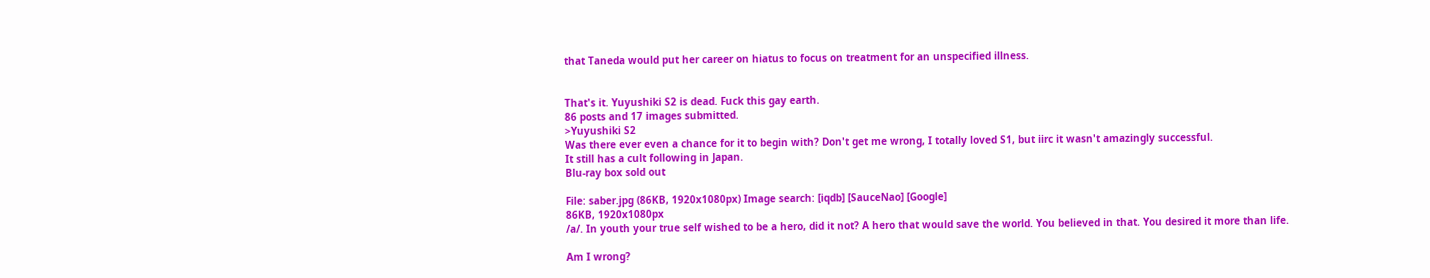that Taneda would put her career on hiatus to focus on treatment for an unspecified illness.


That's it. Yuyushiki S2 is dead. Fuck this gay earth.
86 posts and 17 images submitted.
>Yuyushiki S2
Was there ever even a chance for it to begin with? Don't get me wrong, I totally loved S1, but iirc it wasn't amazingly successful.
It still has a cult following in Japan.
Blu-ray box sold out

File: saber.jpg (86KB, 1920x1080px) Image search: [iqdb] [SauceNao] [Google]
86KB, 1920x1080px
/a/. In youth your true self wished to be a hero, did it not? A hero that would save the world. You believed in that. You desired it more than life.

Am I wrong?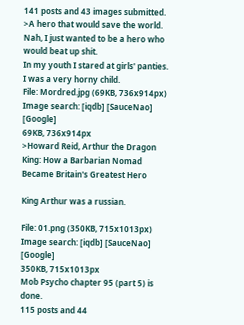141 posts and 43 images submitted.
>A hero that would save the world.
Nah, I just wanted to be a hero who would beat up shit.
In my youth I stared at girls' panties. I was a very horny child.
File: Mordred.jpg (69KB, 736x914px) Image search: [iqdb] [SauceNao] [Google]
69KB, 736x914px
>Howard Reid, Arthur the Dragon King: How a Barbarian Nomad Became Britain's Greatest Hero

King Arthur was a russian.

File: 01.png (350KB, 715x1013px) Image search: [iqdb] [SauceNao] [Google]
350KB, 715x1013px
Mob Psycho chapter 95 (part 5) is done.
115 posts and 44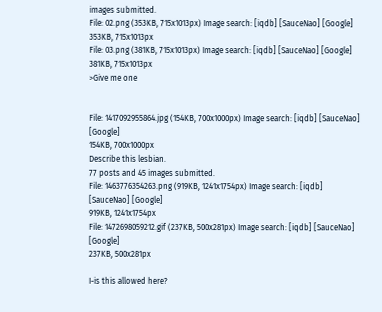images submitted.
File: 02.png (353KB, 715x1013px) Image search: [iqdb] [SauceNao] [Google]
353KB, 715x1013px
File: 03.png (381KB, 715x1013px) Image search: [iqdb] [SauceNao] [Google]
381KB, 715x1013px
>Give me one


File: 1417092955864.jpg (154KB, 700x1000px) Image search: [iqdb] [SauceNao] [Google]
154KB, 700x1000px
Describe this lesbian.
77 posts and 45 images submitted.
File: 1463776354263.png (919KB, 1241x1754px) Image search: [iqdb] [SauceNao] [Google]
919KB, 1241x1754px
File: 1472698059212.gif (237KB, 500x281px) Image search: [iqdb] [SauceNao] [Google]
237KB, 500x281px

I-is this allowed here?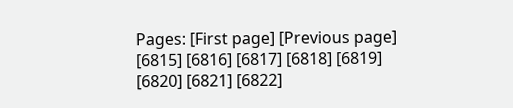Pages: [First page] [Previous page] [6815] [6816] [6817] [6818] [6819] [6820] [6821] [6822]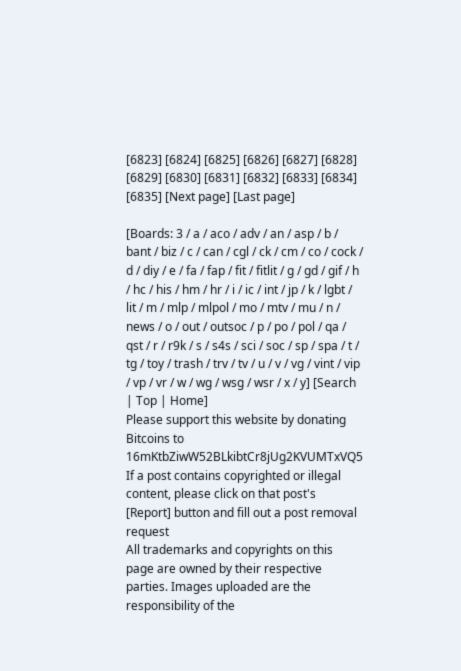[6823] [6824] [6825] [6826] [6827] [6828] [6829] [6830] [6831] [6832] [6833] [6834] [6835] [Next page] [Last page]

[Boards: 3 / a / aco / adv / an / asp / b / bant / biz / c / can / cgl / ck / cm / co / cock / d / diy / e / fa / fap / fit / fitlit / g / gd / gif / h / hc / his / hm / hr / i / ic / int / jp / k / lgbt / lit / m / mlp / mlpol / mo / mtv / mu / n / news / o / out / outsoc / p / po / pol / qa / qst / r / r9k / s / s4s / sci / soc / sp / spa / t / tg / toy / trash / trv / tv / u / v / vg / vint / vip / vp / vr / w / wg / wsg / wsr / x / y] [Search | Top | Home]
Please support this website by donating Bitcoins to 16mKtbZiwW52BLkibtCr8jUg2KVUMTxVQ5
If a post contains copyrighted or illegal content, please click on that post's [Report] button and fill out a post removal request
All trademarks and copyrights on this page are owned by their respective parties. Images uploaded are the responsibility of the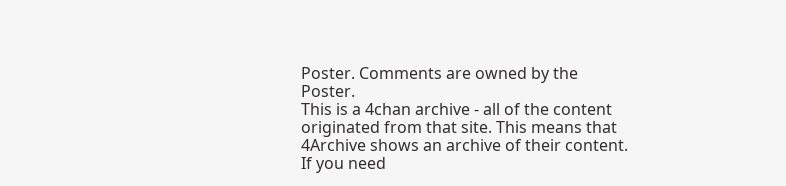Poster. Comments are owned by the Poster.
This is a 4chan archive - all of the content originated from that site. This means that 4Archive shows an archive of their content. If you need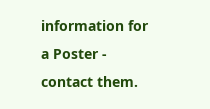information for a Poster - contact them.